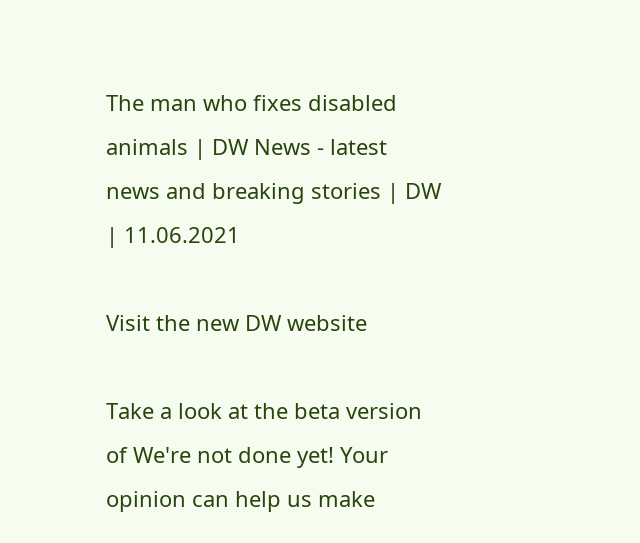The man who fixes disabled animals | DW News - latest news and breaking stories | DW | 11.06.2021

Visit the new DW website

Take a look at the beta version of We're not done yet! Your opinion can help us make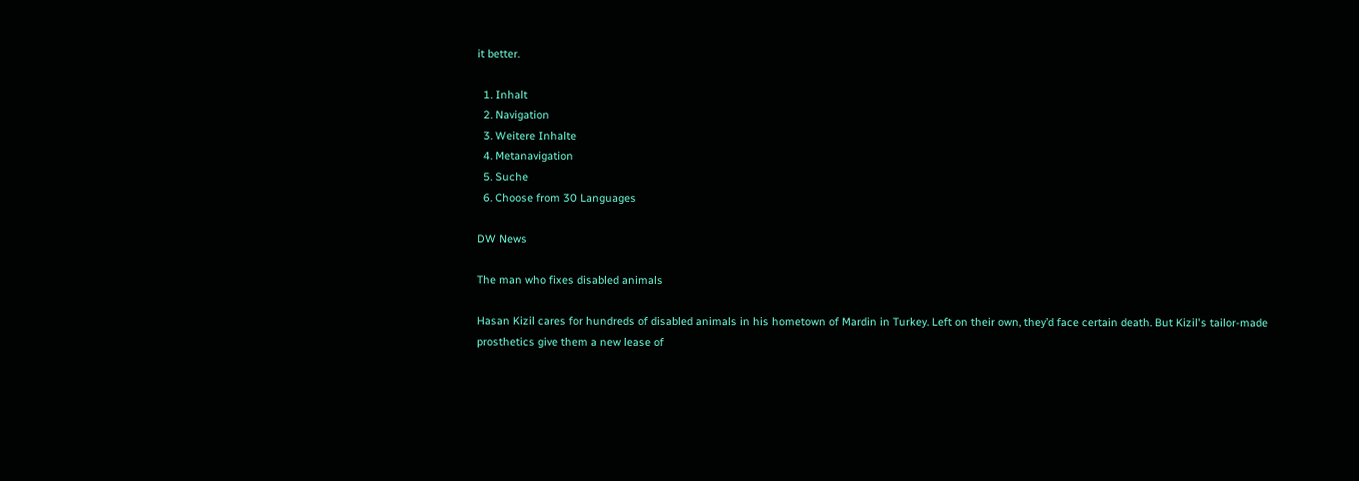it better.

  1. Inhalt
  2. Navigation
  3. Weitere Inhalte
  4. Metanavigation
  5. Suche
  6. Choose from 30 Languages

DW News

The man who fixes disabled animals

Hasan Kizil cares for hundreds of disabled animals in his hometown of Mardin in Turkey. Left on their own, they’d face certain death. But Kizil's tailor-made prosthetics give them a new lease of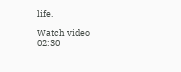life.

Watch video 02:30